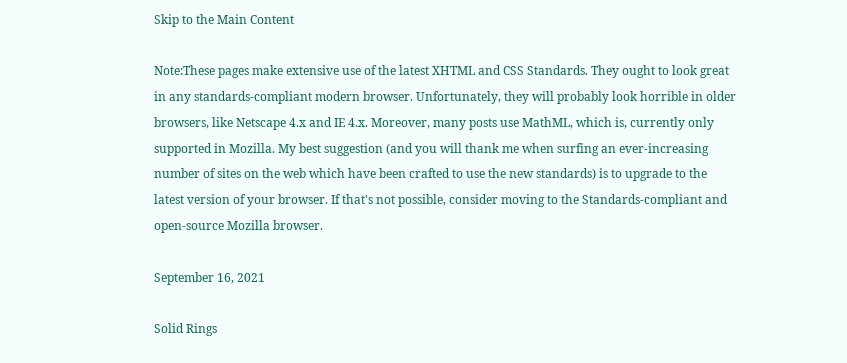Skip to the Main Content

Note:These pages make extensive use of the latest XHTML and CSS Standards. They ought to look great in any standards-compliant modern browser. Unfortunately, they will probably look horrible in older browsers, like Netscape 4.x and IE 4.x. Moreover, many posts use MathML, which is, currently only supported in Mozilla. My best suggestion (and you will thank me when surfing an ever-increasing number of sites on the web which have been crafted to use the new standards) is to upgrade to the latest version of your browser. If that's not possible, consider moving to the Standards-compliant and open-source Mozilla browser.

September 16, 2021

Solid Rings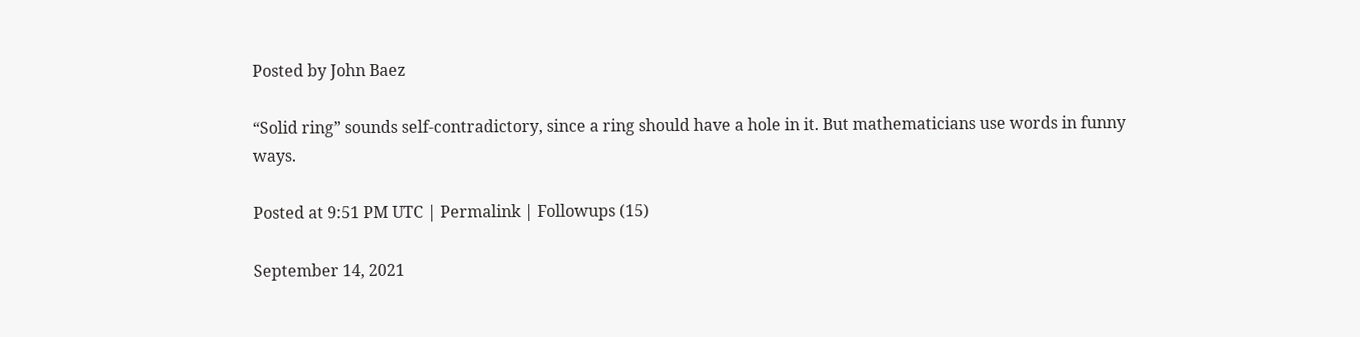Posted by John Baez

“Solid ring” sounds self-contradictory, since a ring should have a hole in it. But mathematicians use words in funny ways.

Posted at 9:51 PM UTC | Permalink | Followups (15)

September 14, 2021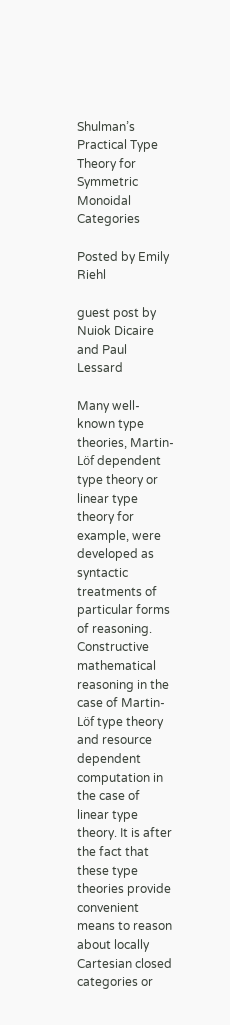Shulman’s Practical Type Theory for Symmetric Monoidal Categories

Posted by Emily Riehl

guest post by Nuiok Dicaire and Paul Lessard

Many well-known type theories, Martin-Löf dependent type theory or linear type theory for example, were developed as syntactic treatments of particular forms of reasoning. Constructive mathematical reasoning in the case of Martin-Löf type theory and resource dependent computation in the case of linear type theory. It is after the fact that these type theories provide convenient means to reason about locally Cartesian closed categories or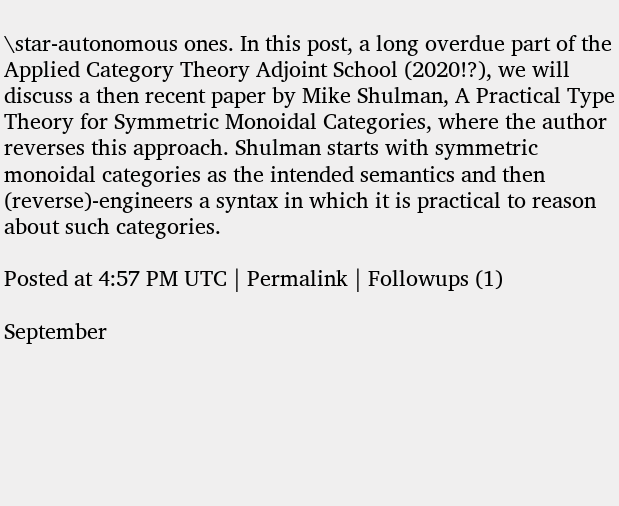\star-autonomous ones. In this post, a long overdue part of the Applied Category Theory Adjoint School (2020!?), we will discuss a then recent paper by Mike Shulman, A Practical Type Theory for Symmetric Monoidal Categories, where the author reverses this approach. Shulman starts with symmetric monoidal categories as the intended semantics and then (reverse)-engineers a syntax in which it is practical to reason about such categories.

Posted at 4:57 PM UTC | Permalink | Followups (1)

September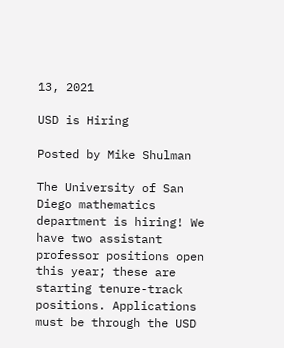13, 2021

USD is Hiring

Posted by Mike Shulman

The University of San Diego mathematics department is hiring! We have two assistant professor positions open this year; these are starting tenure-track positions. Applications must be through the USD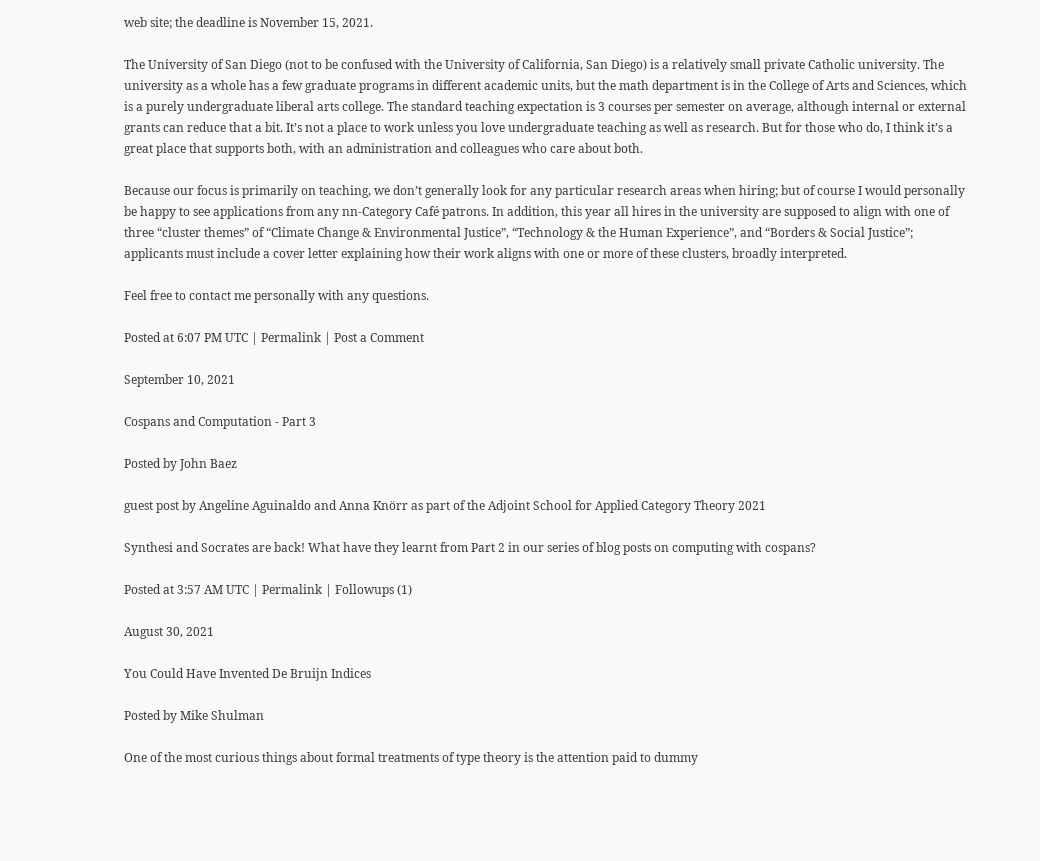web site; the deadline is November 15, 2021.

The University of San Diego (not to be confused with the University of California, San Diego) is a relatively small private Catholic university. The university as a whole has a few graduate programs in different academic units, but the math department is in the College of Arts and Sciences, which is a purely undergraduate liberal arts college. The standard teaching expectation is 3 courses per semester on average, although internal or external grants can reduce that a bit. It’s not a place to work unless you love undergraduate teaching as well as research. But for those who do, I think it’s a great place that supports both, with an administration and colleagues who care about both.

Because our focus is primarily on teaching, we don’t generally look for any particular research areas when hiring; but of course I would personally be happy to see applications from any nn-Category Café patrons. In addition, this year all hires in the university are supposed to align with one of three “cluster themes” of “Climate Change & Environmental Justice”, “Technology & the Human Experience”, and “Borders & Social Justice”; applicants must include a cover letter explaining how their work aligns with one or more of these clusters, broadly interpreted.

Feel free to contact me personally with any questions.

Posted at 6:07 PM UTC | Permalink | Post a Comment

September 10, 2021

Cospans and Computation - Part 3

Posted by John Baez

guest post by Angeline Aguinaldo and Anna Knörr as part of the Adjoint School for Applied Category Theory 2021

Synthesi and Socrates are back! What have they learnt from Part 2 in our series of blog posts on computing with cospans?

Posted at 3:57 AM UTC | Permalink | Followups (1)

August 30, 2021

You Could Have Invented De Bruijn Indices

Posted by Mike Shulman

One of the most curious things about formal treatments of type theory is the attention paid to dummy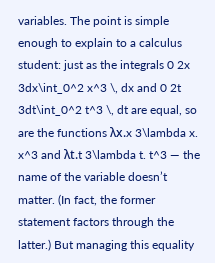variables. The point is simple enough to explain to a calculus student: just as the integrals 0 2x 3dx\int_0^2 x^3 \, dx and 0 2t 3dt\int_0^2 t^3 \, dt are equal, so are the functions λx.x 3\lambda x. x^3 and λt.t 3\lambda t. t^3 — the name of the variable doesn’t matter. (In fact, the former statement factors through the latter.) But managing this equality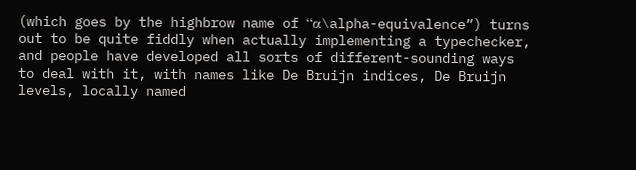(which goes by the highbrow name of “α\alpha-equivalence”) turns out to be quite fiddly when actually implementing a typechecker, and people have developed all sorts of different-sounding ways to deal with it, with names like De Bruijn indices, De Bruijn levels, locally named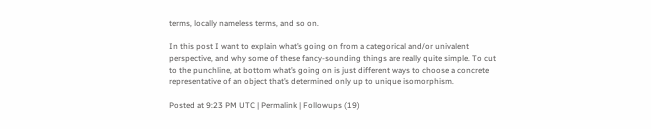terms, locally nameless terms, and so on.

In this post I want to explain what’s going on from a categorical and/or univalent perspective, and why some of these fancy-sounding things are really quite simple. To cut to the punchline, at bottom what’s going on is just different ways to choose a concrete representative of an object that’s determined only up to unique isomorphism.

Posted at 9:23 PM UTC | Permalink | Followups (19)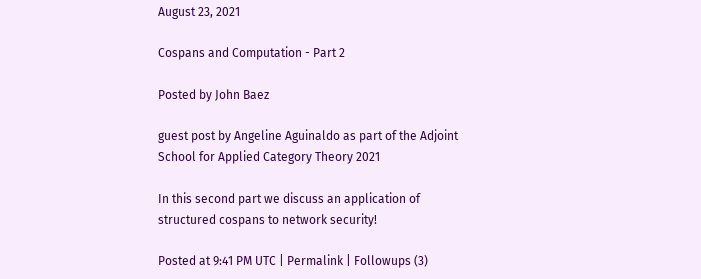August 23, 2021

Cospans and Computation - Part 2

Posted by John Baez

guest post by Angeline Aguinaldo as part of the Adjoint School for Applied Category Theory 2021

In this second part we discuss an application of structured cospans to network security!

Posted at 9:41 PM UTC | Permalink | Followups (3)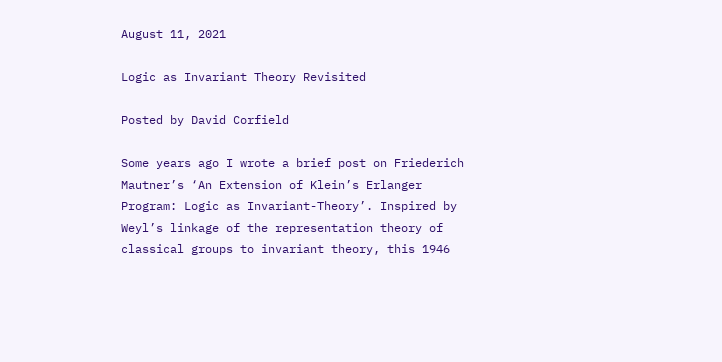August 11, 2021

Logic as Invariant Theory Revisited

Posted by David Corfield

Some years ago I wrote a brief post on Friederich Mautner’s ‘An Extension of Klein’s Erlanger Program: Logic as Invariant-Theory’. Inspired by Weyl’s linkage of the representation theory of classical groups to invariant theory, this 1946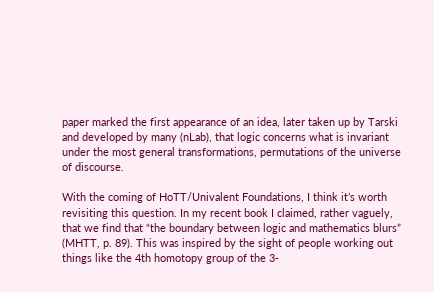paper marked the first appearance of an idea, later taken up by Tarski and developed by many (nLab), that logic concerns what is invariant under the most general transformations, permutations of the universe of discourse.

With the coming of HoTT/Univalent Foundations, I think it’s worth revisiting this question. In my recent book I claimed, rather vaguely, that we find that “the boundary between logic and mathematics blurs” (MHTT, p. 89). This was inspired by the sight of people working out things like the 4th homotopy group of the 3-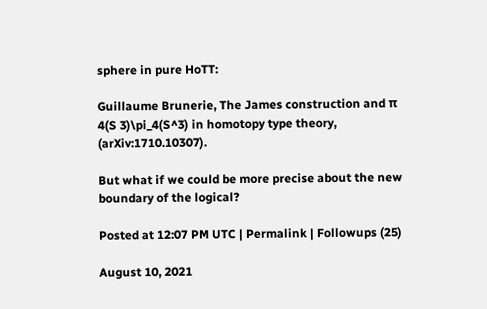sphere in pure HoTT:

Guillaume Brunerie, The James construction and π 4(S 3)\pi_4(S^3) in homotopy type theory, (arXiv:1710.10307).

But what if we could be more precise about the new boundary of the logical?

Posted at 12:07 PM UTC | Permalink | Followups (25)

August 10, 2021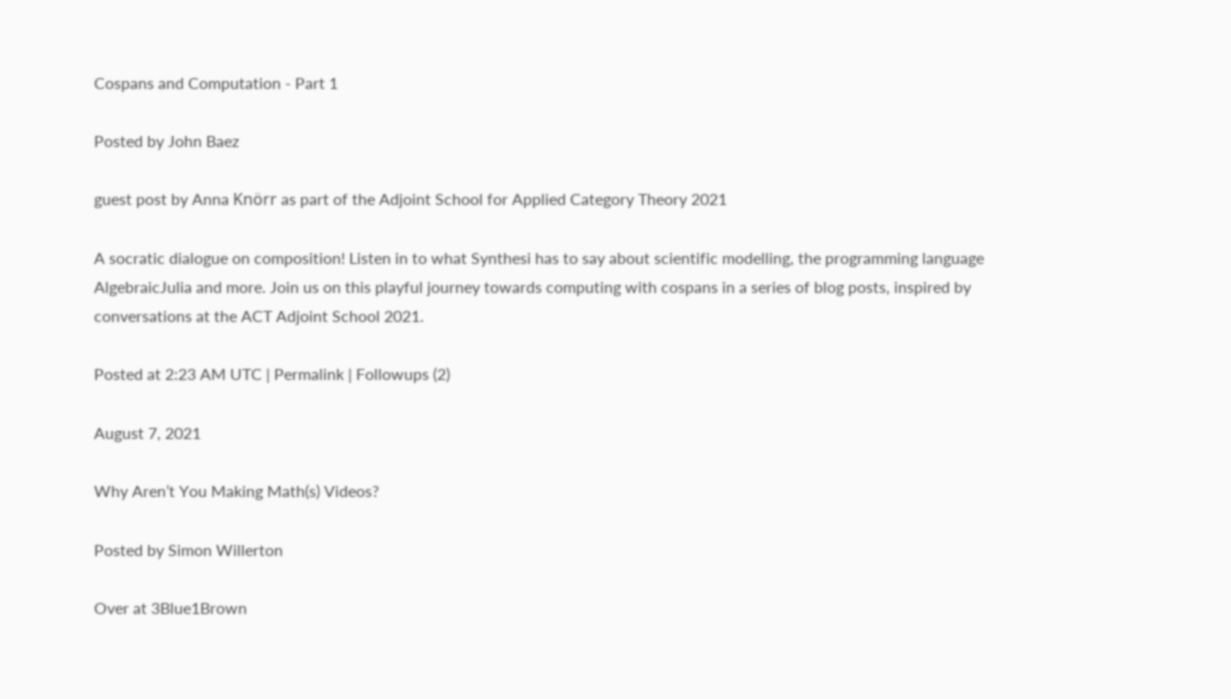Cospans and Computation - Part 1

Posted by John Baez

guest post by Anna Knörr as part of the Adjoint School for Applied Category Theory 2021

A socratic dialogue on composition! Listen in to what Synthesi has to say about scientific modelling, the programming language AlgebraicJulia and more. Join us on this playful journey towards computing with cospans in a series of blog posts, inspired by conversations at the ACT Adjoint School 2021.

Posted at 2:23 AM UTC | Permalink | Followups (2)

August 7, 2021

Why Aren’t You Making Math(s) Videos?

Posted by Simon Willerton

Over at 3Blue1Brown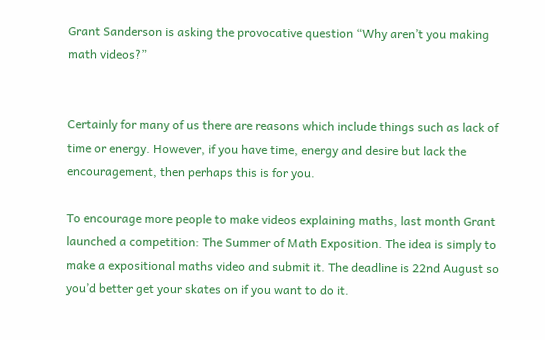Grant Sanderson is asking the provocative question “Why aren’t you making math videos?”


Certainly for many of us there are reasons which include things such as lack of time or energy. However, if you have time, energy and desire but lack the encouragement, then perhaps this is for you.

To encourage more people to make videos explaining maths, last month Grant launched a competition: The Summer of Math Exposition. The idea is simply to make a expositional maths video and submit it. The deadline is 22nd August so you’d better get your skates on if you want to do it.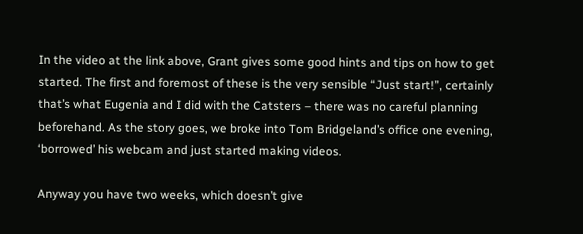In the video at the link above, Grant gives some good hints and tips on how to get started. The first and foremost of these is the very sensible “Just start!”, certainly that’s what Eugenia and I did with the Catsters – there was no careful planning beforehand. As the story goes, we broke into Tom Bridgeland’s office one evening, ‘borrowed’ his webcam and just started making videos.

Anyway you have two weeks, which doesn’t give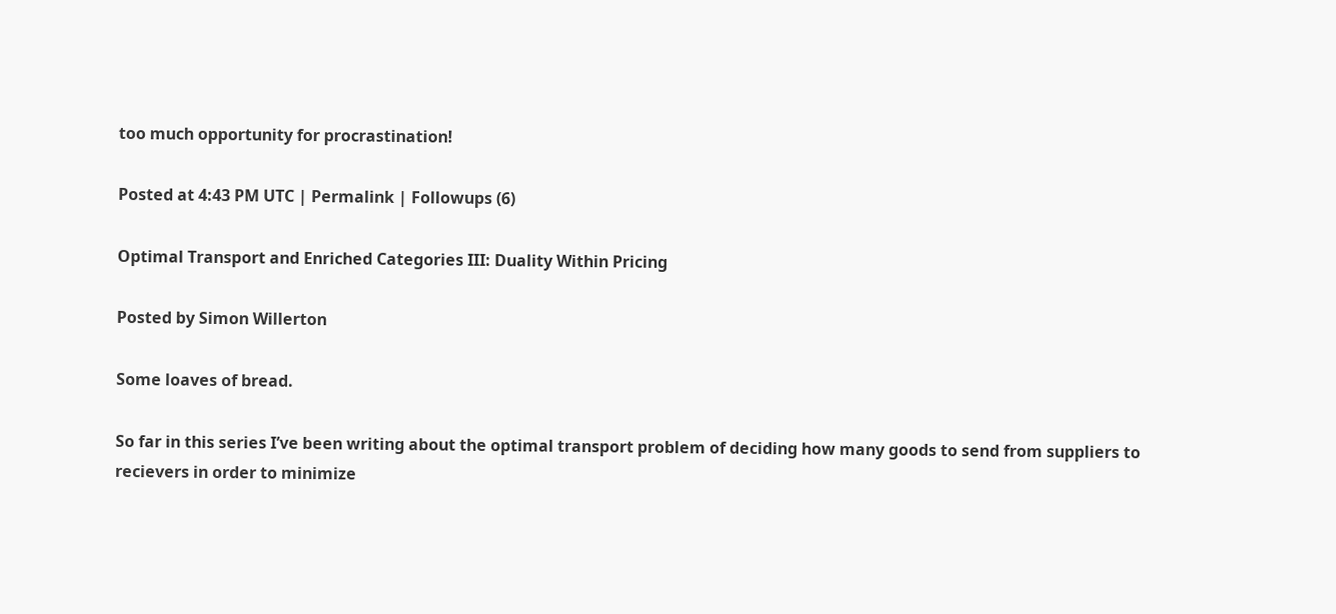too much opportunity for procrastination!

Posted at 4:43 PM UTC | Permalink | Followups (6)

Optimal Transport and Enriched Categories III: Duality Within Pricing

Posted by Simon Willerton

Some loaves of bread.

So far in this series I’ve been writing about the optimal transport problem of deciding how many goods to send from suppliers to recievers in order to minimize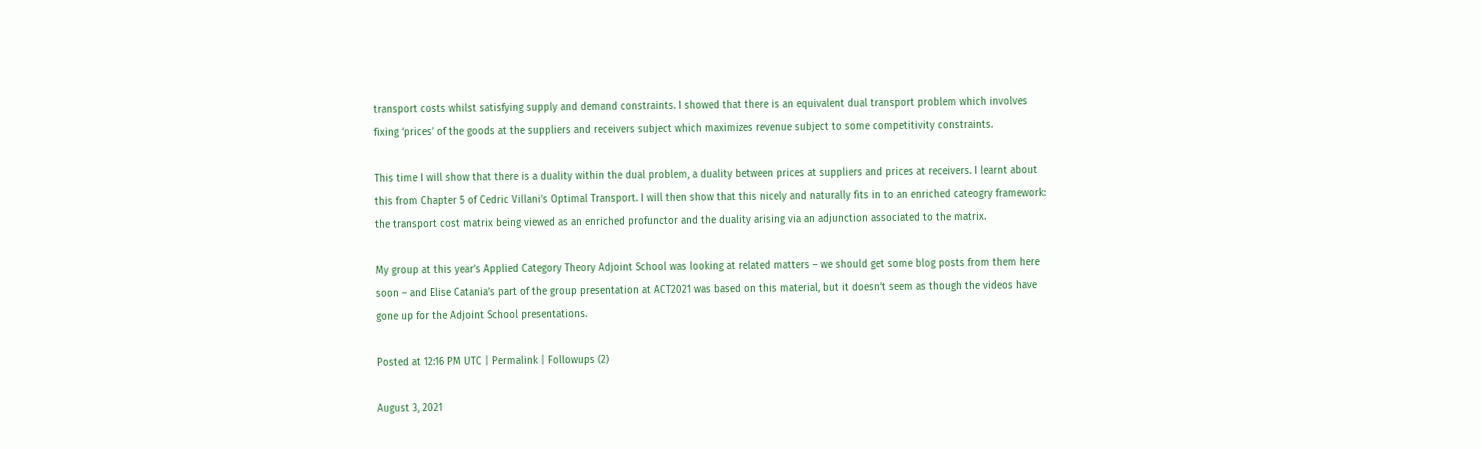transport costs whilst satisfying supply and demand constraints. I showed that there is an equivalent dual transport problem which involves fixing ‘prices’ of the goods at the suppliers and receivers subject which maximizes revenue subject to some competitivity constraints.

This time I will show that there is a duality within the dual problem, a duality between prices at suppliers and prices at receivers. I learnt about this from Chapter 5 of Cedric Villani’s Optimal Transport. I will then show that this nicely and naturally fits in to an enriched cateogry framework: the transport cost matrix being viewed as an enriched profunctor and the duality arising via an adjunction associated to the matrix.

My group at this year’s Applied Category Theory Adjoint School was looking at related matters – we should get some blog posts from them here soon – and Elise Catania’s part of the group presentation at ACT2021 was based on this material, but it doesn’t seem as though the videos have gone up for the Adjoint School presentations.

Posted at 12:16 PM UTC | Permalink | Followups (2)

August 3, 2021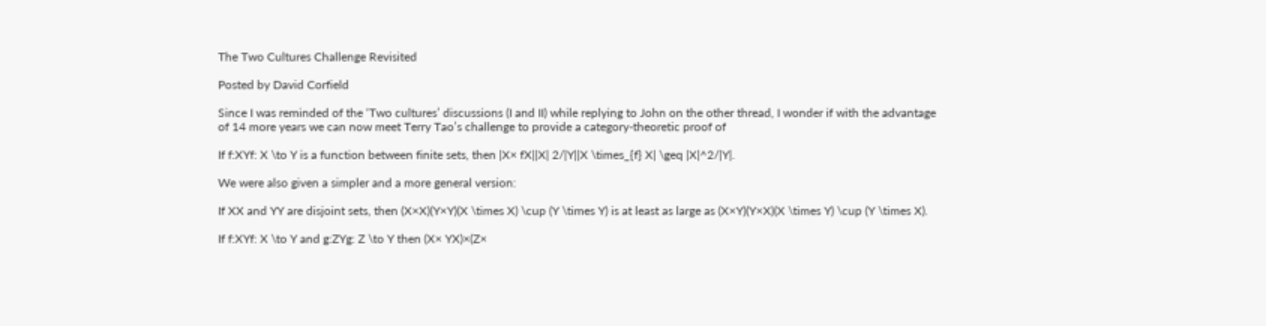The Two Cultures Challenge Revisited

Posted by David Corfield

Since I was reminded of the ‘Two cultures’ discussions (I and II) while replying to John on the other thread, I wonder if with the advantage of 14 more years we can now meet Terry Tao’s challenge to provide a category-theoretic proof of

If f:XYf: X \to Y is a function between finite sets, then |X× fX||X| 2/|Y||X \times_{f} X| \geq |X|^2/|Y|.

We were also given a simpler and a more general version:

If XX and YY are disjoint sets, then (X×X)(Y×Y)(X \times X) \cup (Y \times Y) is at least as large as (X×Y)(Y×X)(X \times Y) \cup (Y \times X).

If f:XYf: X \to Y and g:ZYg: Z \to Y then (X× YX)×(Z×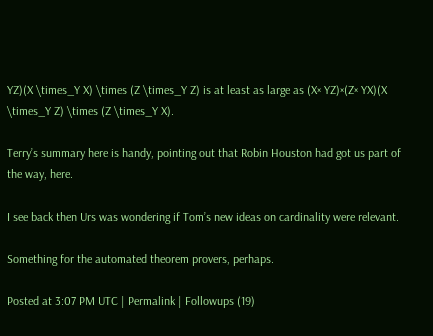YZ)(X \times_Y X) \times (Z \times_Y Z) is at least as large as (X× YZ)×(Z× YX)(X \times_Y Z) \times (Z \times_Y X).

Terry’s summary here is handy, pointing out that Robin Houston had got us part of the way, here.

I see back then Urs was wondering if Tom’s new ideas on cardinality were relevant.

Something for the automated theorem provers, perhaps.

Posted at 3:07 PM UTC | Permalink | Followups (19)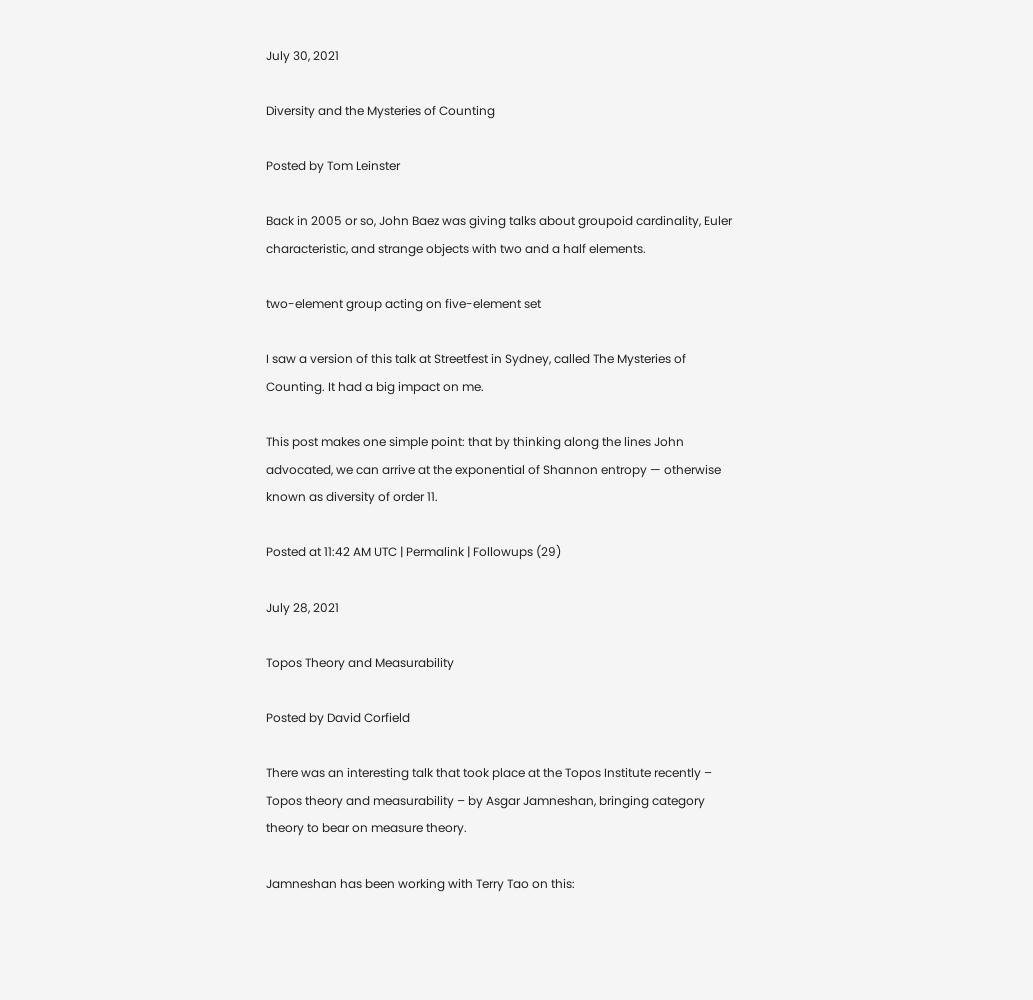July 30, 2021

Diversity and the Mysteries of Counting

Posted by Tom Leinster

Back in 2005 or so, John Baez was giving talks about groupoid cardinality, Euler characteristic, and strange objects with two and a half elements.

two-element group acting on five-element set

I saw a version of this talk at Streetfest in Sydney, called The Mysteries of Counting. It had a big impact on me.

This post makes one simple point: that by thinking along the lines John advocated, we can arrive at the exponential of Shannon entropy — otherwise known as diversity of order 11.

Posted at 11:42 AM UTC | Permalink | Followups (29)

July 28, 2021

Topos Theory and Measurability

Posted by David Corfield

There was an interesting talk that took place at the Topos Institute recently – Topos theory and measurability – by Asgar Jamneshan, bringing category theory to bear on measure theory.

Jamneshan has been working with Terry Tao on this: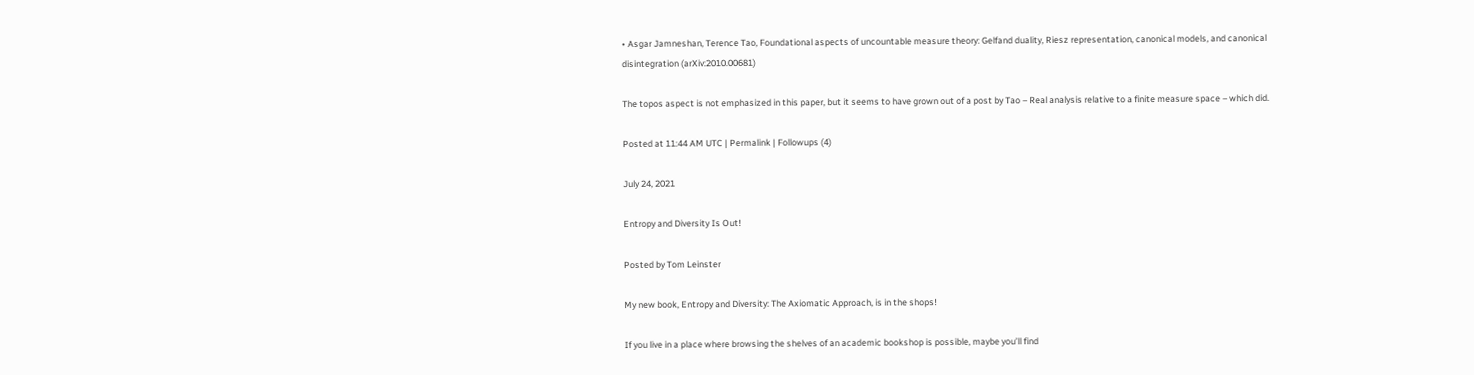• Asgar Jamneshan, Terence Tao, Foundational aspects of uncountable measure theory: Gelfand duality, Riesz representation, canonical models, and canonical disintegration (arXiv:2010.00681)

The topos aspect is not emphasized in this paper, but it seems to have grown out of a post by Tao – Real analysis relative to a finite measure space – which did.

Posted at 11:44 AM UTC | Permalink | Followups (4)

July 24, 2021

Entropy and Diversity Is Out!

Posted by Tom Leinster

My new book, Entropy and Diversity: The Axiomatic Approach, is in the shops!

If you live in a place where browsing the shelves of an academic bookshop is possible, maybe you’ll find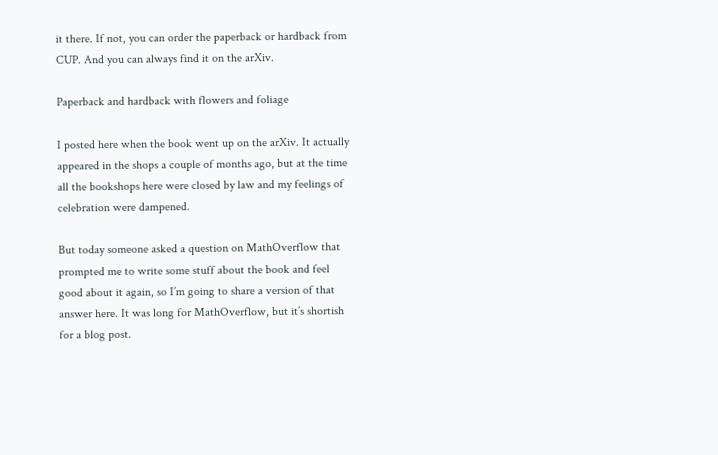it there. If not, you can order the paperback or hardback from CUP. And you can always find it on the arXiv.

Paperback and hardback with flowers and foliage

I posted here when the book went up on the arXiv. It actually appeared in the shops a couple of months ago, but at the time all the bookshops here were closed by law and my feelings of celebration were dampened.

But today someone asked a question on MathOverflow that prompted me to write some stuff about the book and feel good about it again, so I’m going to share a version of that answer here. It was long for MathOverflow, but it’s shortish for a blog post.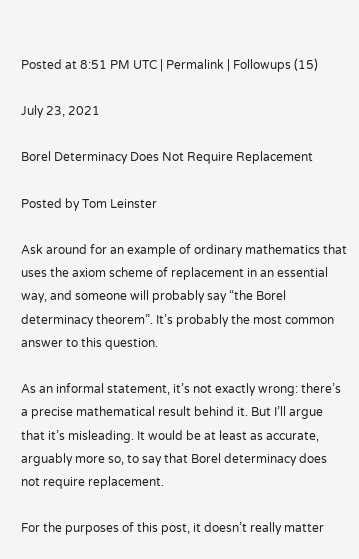Posted at 8:51 PM UTC | Permalink | Followups (15)

July 23, 2021

Borel Determinacy Does Not Require Replacement

Posted by Tom Leinster

Ask around for an example of ordinary mathematics that uses the axiom scheme of replacement in an essential way, and someone will probably say “the Borel determinacy theorem”. It’s probably the most common answer to this question.

As an informal statement, it’s not exactly wrong: there’s a precise mathematical result behind it. But I’ll argue that it’s misleading. It would be at least as accurate, arguably more so, to say that Borel determinacy does not require replacement.

For the purposes of this post, it doesn’t really matter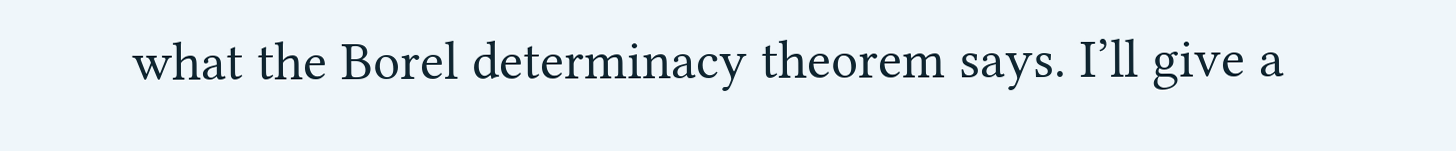what the Borel determinacy theorem says. I’ll give a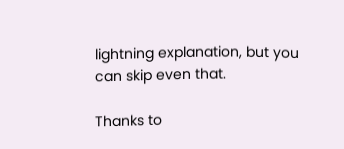lightning explanation, but you can skip even that.

Thanks to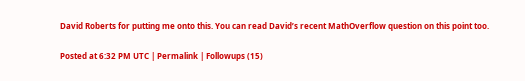David Roberts for putting me onto this. You can read David’s recent MathOverflow question on this point too.

Posted at 6:32 PM UTC | Permalink | Followups (15)